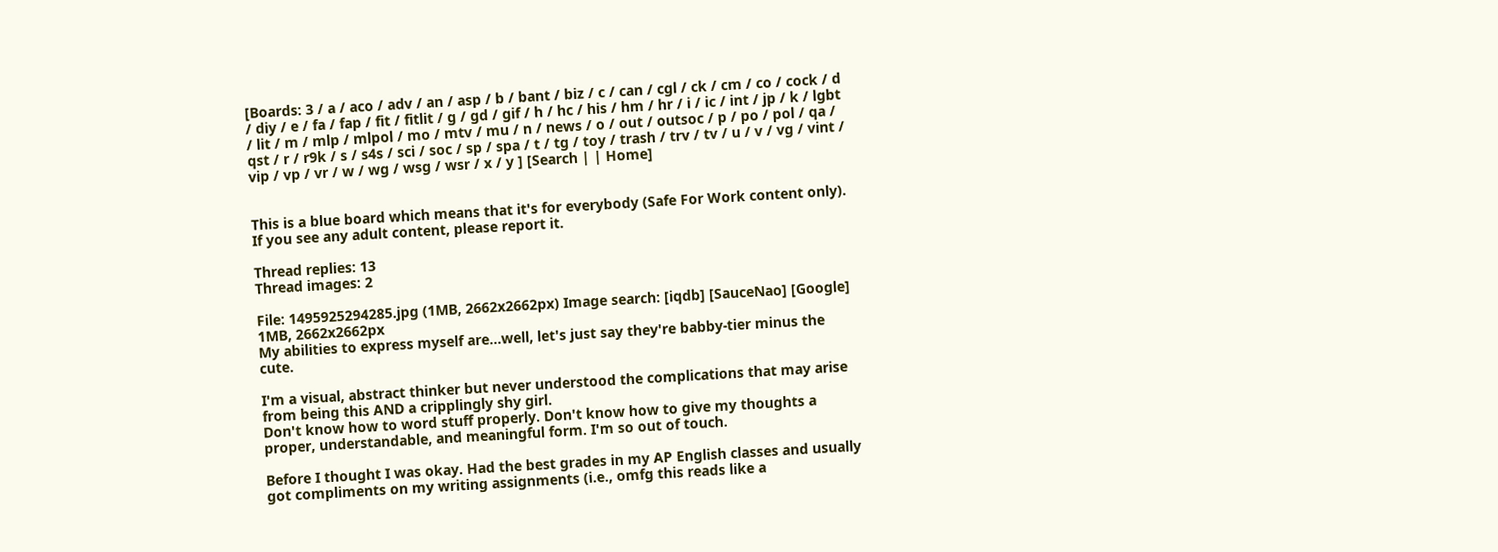[Boards: 3 / a / aco / adv / an / asp / b / bant / biz / c / can / cgl / ck / cm / co / cock / d / diy / e / fa / fap / fit / fitlit / g / gd / gif / h / hc / his / hm / hr / i / ic / int / jp / k / lgbt / lit / m / mlp / mlpol / mo / mtv / mu / n / news / o / out / outsoc / p / po / pol / qa / qst / r / r9k / s / s4s / sci / soc / sp / spa / t / tg / toy / trash / trv / tv / u / v / vg / vint / vip / vp / vr / w / wg / wsg / wsr / x / y ] [Search | | Home]


This is a blue board which means that it's for everybody (Safe For Work content only). If you see any adult content, please report it.

Thread replies: 13
Thread images: 2

File: 1495925294285.jpg (1MB, 2662x2662px) Image search: [iqdb] [SauceNao] [Google]
1MB, 2662x2662px
My abilities to express myself are...well, let's just say they're babby-tier minus the cute.

I'm a visual, abstract thinker but never understood the complications that may arise from being this AND a cripplingly shy girl.
Don't know how to word stuff properly. Don't know how to give my thoughts a proper, understandable, and meaningful form. I'm so out of touch.

Before I thought I was okay. Had the best grades in my AP English classes and usually got compliments on my writing assignments (i.e., omfg this reads like a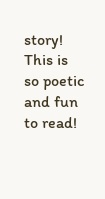story! This is so poetic and fun to read!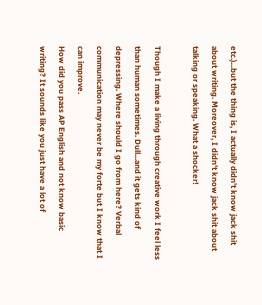etc.)...but the thing is, I actually didn't know jack shit about writing. Moreover, I didn't know jack shit about talking or speaking. What a shocker!

Though I make a living through creative work I feel less than human sometimes. Dull...and it gets kind of depressing. Where should I go from here? Verbal communication may never be my forte but I know that I can improve.
How did you pass AP English and not know basic writing? It sounds like you just have a lot of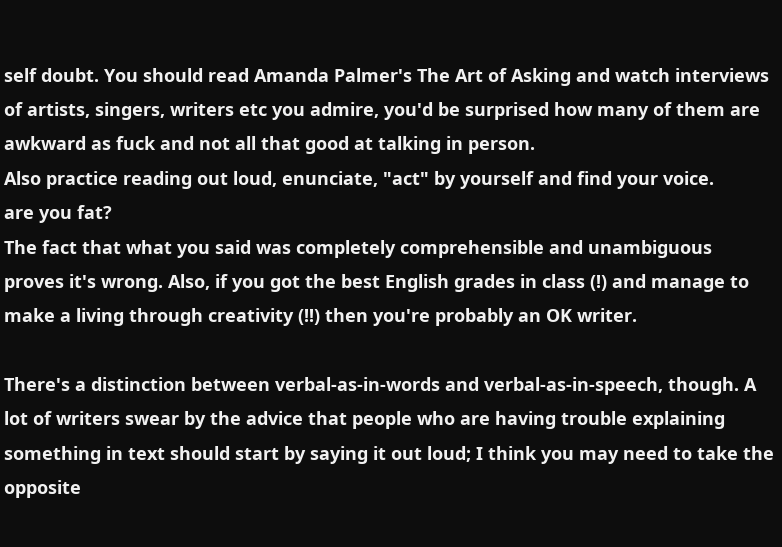self doubt. You should read Amanda Palmer's The Art of Asking and watch interviews of artists, singers, writers etc you admire, you'd be surprised how many of them are awkward as fuck and not all that good at talking in person.
Also practice reading out loud, enunciate, "act" by yourself and find your voice.
are you fat?
The fact that what you said was completely comprehensible and unambiguous proves it's wrong. Also, if you got the best English grades in class (!) and manage to make a living through creativity (!!) then you're probably an OK writer.

There's a distinction between verbal-as-in-words and verbal-as-in-speech, though. A lot of writers swear by the advice that people who are having trouble explaining something in text should start by saying it out loud; I think you may need to take the opposite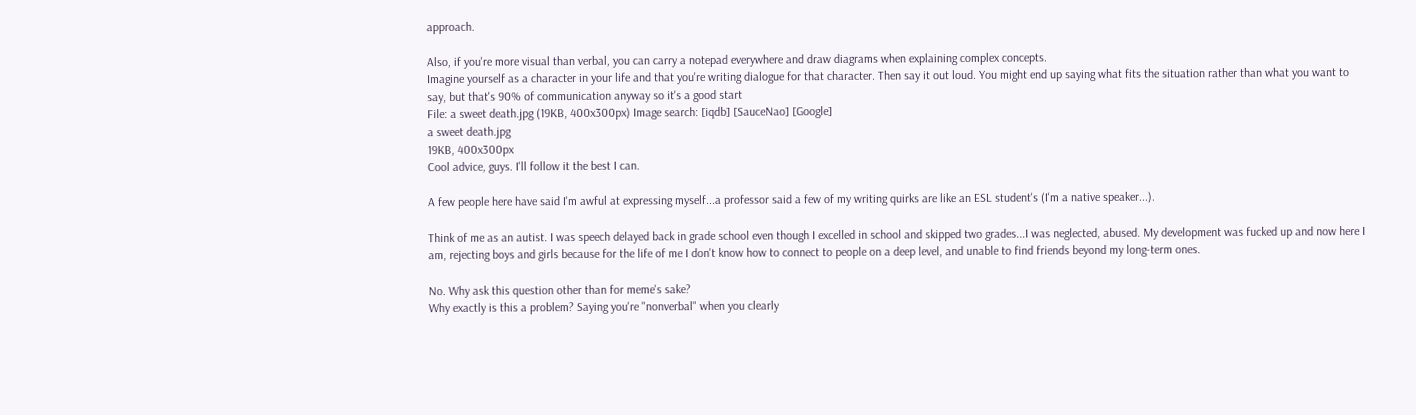approach.

Also, if you're more visual than verbal, you can carry a notepad everywhere and draw diagrams when explaining complex concepts.
Imagine yourself as a character in your life and that you're writing dialogue for that character. Then say it out loud. You might end up saying what fits the situation rather than what you want to say, but that's 90% of communication anyway so it's a good start
File: a sweet death.jpg (19KB, 400x300px) Image search: [iqdb] [SauceNao] [Google]
a sweet death.jpg
19KB, 400x300px
Cool advice, guys. I'll follow it the best I can.

A few people here have said I'm awful at expressing myself...a professor said a few of my writing quirks are like an ESL student's (I'm a native speaker...).

Think of me as an autist. I was speech delayed back in grade school even though I excelled in school and skipped two grades...I was neglected, abused. My development was fucked up and now here I am, rejecting boys and girls because for the life of me I don't know how to connect to people on a deep level, and unable to find friends beyond my long-term ones.

No. Why ask this question other than for meme's sake?
Why exactly is this a problem? Saying you're "nonverbal" when you clearly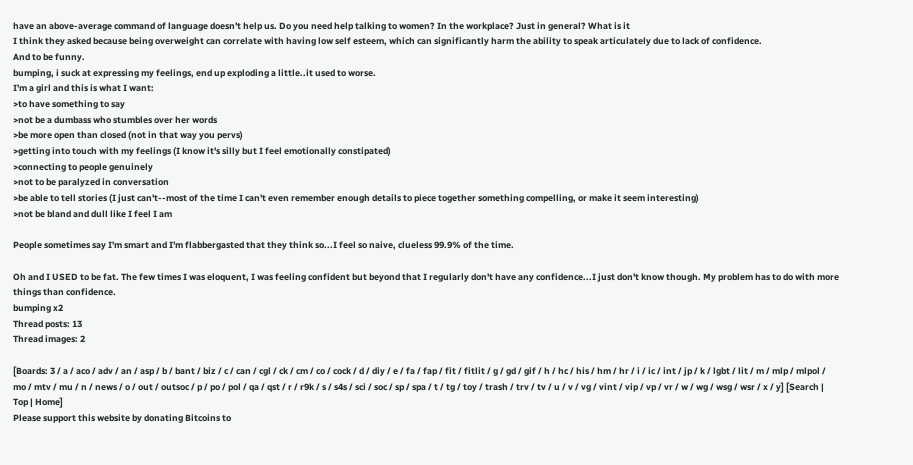have an above-average command of language doesn't help us. Do you need help talking to women? In the workplace? Just in general? What is it
I think they asked because being overweight can correlate with having low self esteem, which can significantly harm the ability to speak articulately due to lack of confidence.
And to be funny.
bumping, i suck at expressing my feelings, end up exploding a little..it used to worse.
I'm a girl and this is what I want:
>to have something to say
>not be a dumbass who stumbles over her words
>be more open than closed (not in that way you pervs)
>getting into touch with my feelings (I know it's silly but I feel emotionally constipated)
>connecting to people genuinely
>not to be paralyzed in conversation
>be able to tell stories (I just can't--most of the time I can't even remember enough details to piece together something compelling, or make it seem interesting)
>not be bland and dull like I feel I am

People sometimes say I'm smart and I'm flabbergasted that they think so...I feel so naive, clueless 99.9% of the time.

Oh and I USED to be fat. The few times I was eloquent, I was feeling confident but beyond that I regularly don't have any confidence...I just don't know though. My problem has to do with more things than confidence.
bumping x2
Thread posts: 13
Thread images: 2

[Boards: 3 / a / aco / adv / an / asp / b / bant / biz / c / can / cgl / ck / cm / co / cock / d / diy / e / fa / fap / fit / fitlit / g / gd / gif / h / hc / his / hm / hr / i / ic / int / jp / k / lgbt / lit / m / mlp / mlpol / mo / mtv / mu / n / news / o / out / outsoc / p / po / pol / qa / qst / r / r9k / s / s4s / sci / soc / sp / spa / t / tg / toy / trash / trv / tv / u / v / vg / vint / vip / vp / vr / w / wg / wsg / wsr / x / y] [Search | Top | Home]
Please support this website by donating Bitcoins to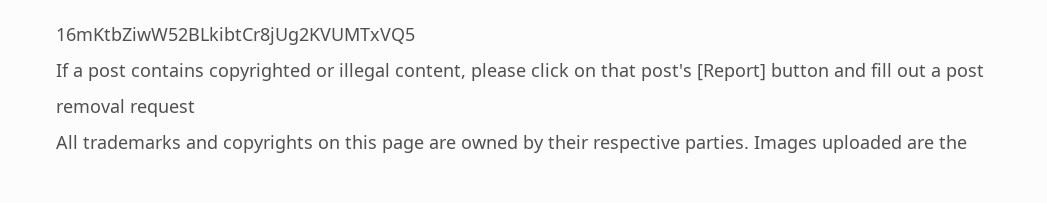16mKtbZiwW52BLkibtCr8jUg2KVUMTxVQ5
If a post contains copyrighted or illegal content, please click on that post's [Report] button and fill out a post removal request
All trademarks and copyrights on this page are owned by their respective parties. Images uploaded are the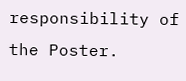responsibility of the Poster.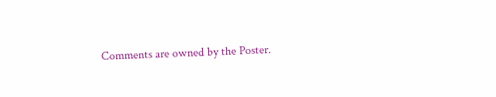Comments are owned by the Poster.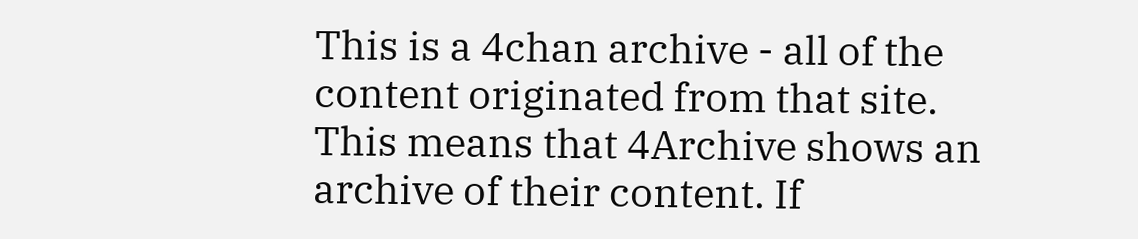This is a 4chan archive - all of the content originated from that site. This means that 4Archive shows an archive of their content. If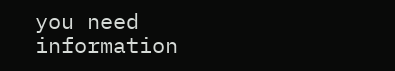you need information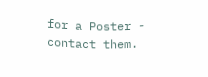for a Poster - contact them.